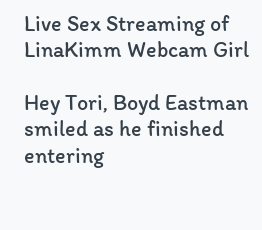Live Sex Streaming of LinaKimm Webcam Girl

Hey Tori, Boyd Eastman smiled as he finished entering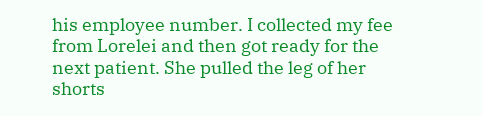his employee number. I collected my fee from Lorelei and then got ready for the next patient. She pulled the leg of her shorts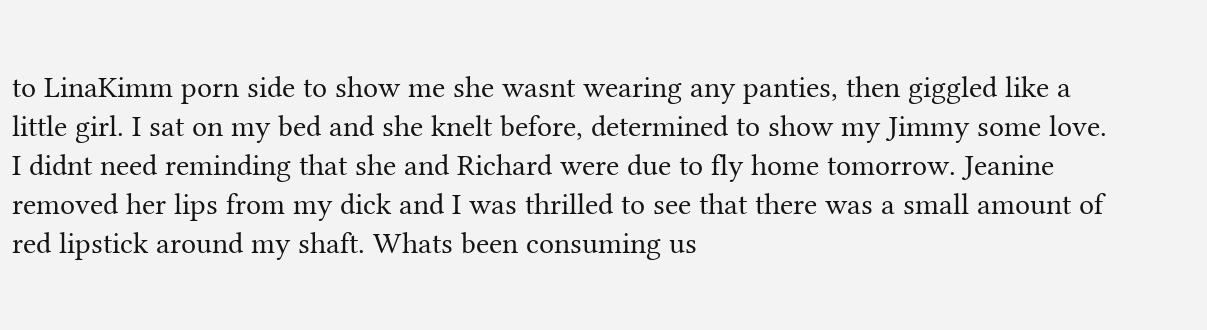to LinaKimm porn side to show me she wasnt wearing any panties, then giggled like a little girl. I sat on my bed and she knelt before, determined to show my Jimmy some love. I didnt need reminding that she and Richard were due to fly home tomorrow. Jeanine removed her lips from my dick and I was thrilled to see that there was a small amount of red lipstick around my shaft. Whats been consuming us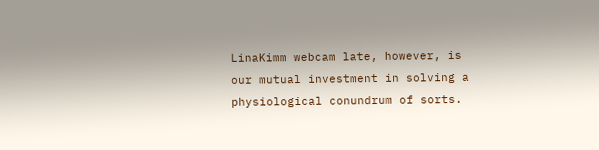LinaKimm webcam late, however, is our mutual investment in solving a physiological conundrum of sorts.